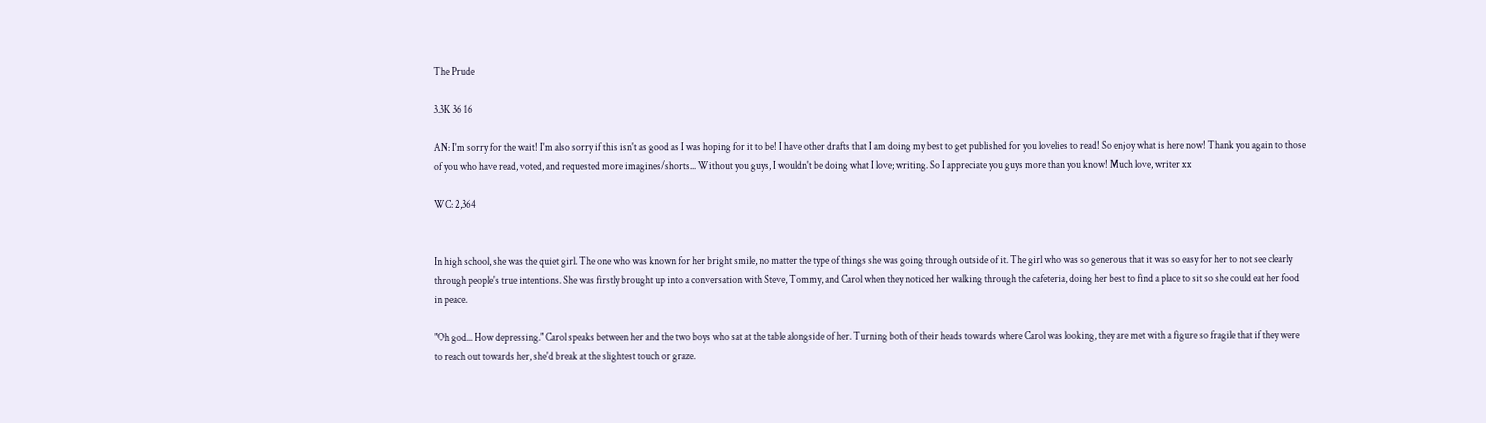The Prude

3.3K 36 16

AN: I'm sorry for the wait! I'm also sorry if this isn't as good as I was hoping for it to be! I have other drafts that I am doing my best to get published for you lovelies to read! So enjoy what is here now! Thank you again to those of you who have read, voted, and requested more imagines/shorts... Without you guys, I wouldn't be doing what I love; writing. So I appreciate you guys more than you know! Much love, writer xx

WC: 2,364


In high school, she was the quiet girl. The one who was known for her bright smile, no matter the type of things she was going through outside of it. The girl who was so generous that it was so easy for her to not see clearly through people's true intentions. She was firstly brought up into a conversation with Steve, Tommy, and Carol when they noticed her walking through the cafeteria, doing her best to find a place to sit so she could eat her food in peace.

"Oh god... How depressing." Carol speaks between her and the two boys who sat at the table alongside of her. Turning both of their heads towards where Carol was looking, they are met with a figure so fragile that if they were to reach out towards her, she'd break at the slightest touch or graze.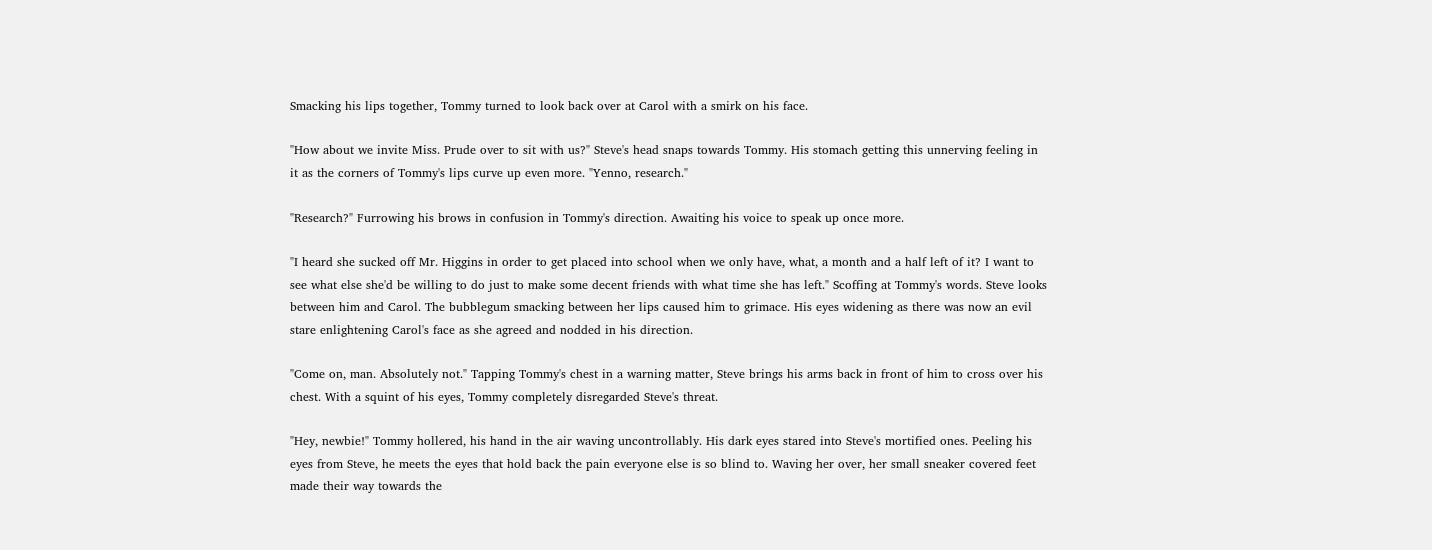Smacking his lips together, Tommy turned to look back over at Carol with a smirk on his face.

"How about we invite Miss. Prude over to sit with us?" Steve's head snaps towards Tommy. His stomach getting this unnerving feeling in it as the corners of Tommy's lips curve up even more. "Yenno, research."

"Research?" Furrowing his brows in confusion in Tommy's direction. Awaiting his voice to speak up once more.

"I heard she sucked off Mr. Higgins in order to get placed into school when we only have, what, a month and a half left of it? I want to see what else she'd be willing to do just to make some decent friends with what time she has left." Scoffing at Tommy's words. Steve looks between him and Carol. The bubblegum smacking between her lips caused him to grimace. His eyes widening as there was now an evil stare enlightening Carol's face as she agreed and nodded in his direction.

"Come on, man. Absolutely not." Tapping Tommy's chest in a warning matter, Steve brings his arms back in front of him to cross over his chest. With a squint of his eyes, Tommy completely disregarded Steve's threat.

"Hey, newbie!" Tommy hollered, his hand in the air waving uncontrollably. His dark eyes stared into Steve's mortified ones. Peeling his eyes from Steve, he meets the eyes that hold back the pain everyone else is so blind to. Waving her over, her small sneaker covered feet made their way towards the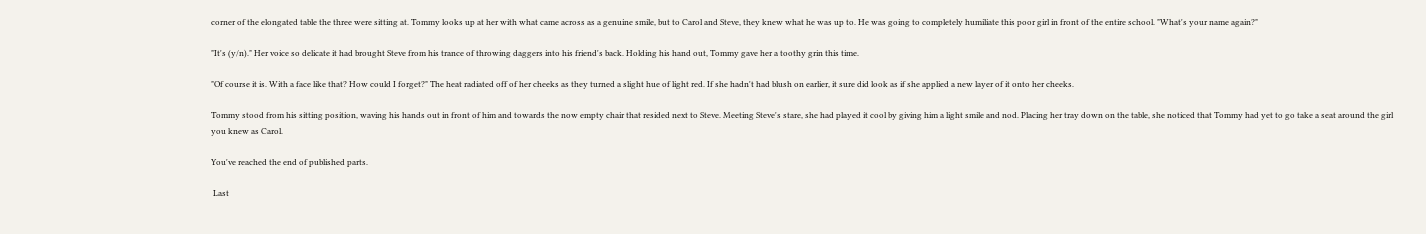corner of the elongated table the three were sitting at. Tommy looks up at her with what came across as a genuine smile, but to Carol and Steve, they knew what he was up to. He was going to completely humiliate this poor girl in front of the entire school. "What's your name again?"

"It's (y/n)." Her voice so delicate it had brought Steve from his trance of throwing daggers into his friend's back. Holding his hand out, Tommy gave her a toothy grin this time.

"Of course it is. With a face like that? How could I forget?" The heat radiated off of her cheeks as they turned a slight hue of light red. If she hadn't had blush on earlier, it sure did look as if she applied a new layer of it onto her cheeks.

Tommy stood from his sitting position, waving his hands out in front of him and towards the now empty chair that resided next to Steve. Meeting Steve's stare, she had played it cool by giving him a light smile and nod. Placing her tray down on the table, she noticed that Tommy had yet to go take a seat around the girl you knew as Carol.

You've reached the end of published parts.

 Last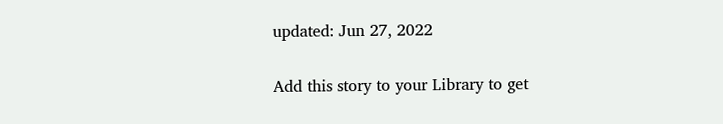updated: Jun 27, 2022

Add this story to your Library to get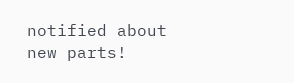notified about new parts!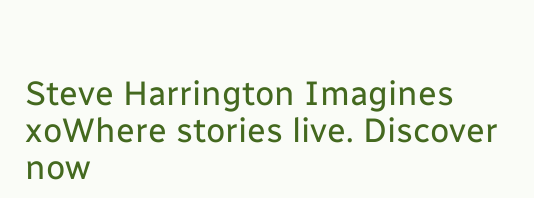Steve Harrington Imagines xoWhere stories live. Discover now